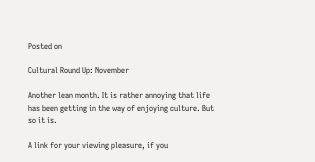Posted on

Cultural Round Up: November

Another lean month. It is rather annoying that life has been getting in the way of enjoying culture. But so it is.

A link for your viewing pleasure, if you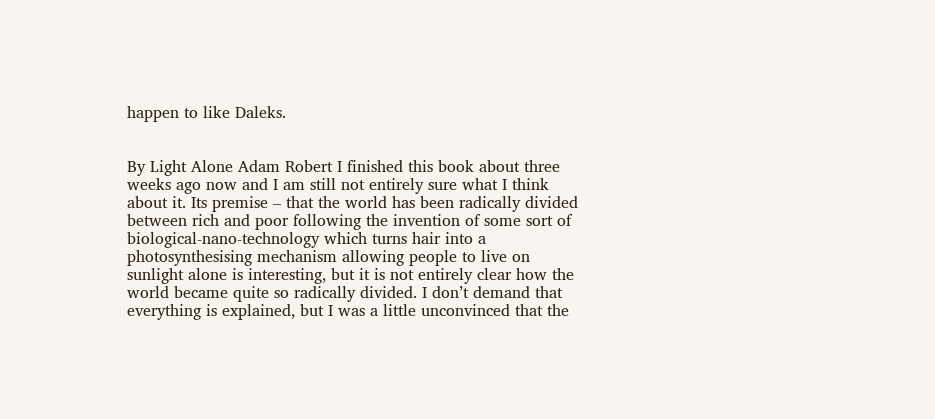happen to like Daleks.


By Light Alone Adam Robert I finished this book about three weeks ago now and I am still not entirely sure what I think about it. Its premise – that the world has been radically divided between rich and poor following the invention of some sort of biological-nano-technology which turns hair into a photosynthesising mechanism allowing people to live on sunlight alone is interesting, but it is not entirely clear how the world became quite so radically divided. I don’t demand that everything is explained, but I was a little unconvinced that the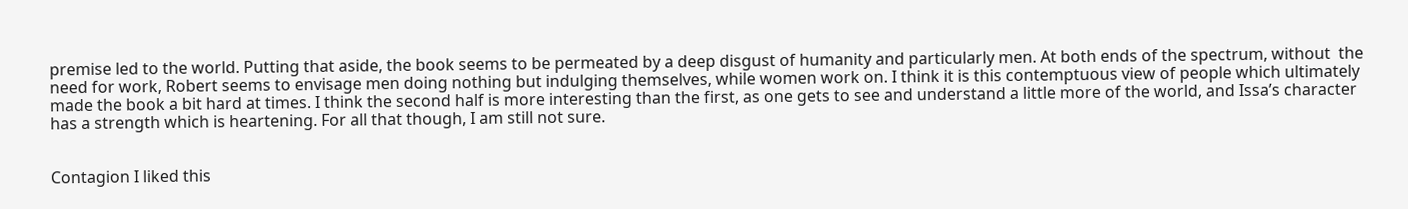premise led to the world. Putting that aside, the book seems to be permeated by a deep disgust of humanity and particularly men. At both ends of the spectrum, without  the need for work, Robert seems to envisage men doing nothing but indulging themselves, while women work on. I think it is this contemptuous view of people which ultimately made the book a bit hard at times. I think the second half is more interesting than the first, as one gets to see and understand a little more of the world, and Issa’s character has a strength which is heartening. For all that though, I am still not sure.


Contagion I liked this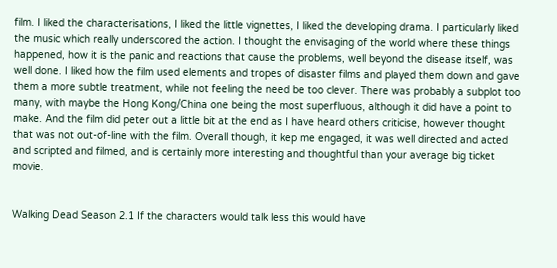film. I liked the characterisations, I liked the little vignettes, I liked the developing drama. I particularly liked the music which really underscored the action. I thought the envisaging of the world where these things happened, how it is the panic and reactions that cause the problems, well beyond the disease itself, was well done. I liked how the film used elements and tropes of disaster films and played them down and gave them a more subtle treatment, while not feeling the need be too clever. There was probably a subplot too many, with maybe the Hong Kong/China one being the most superfluous, although it did have a point to make. And the film did peter out a little bit at the end as I have heard others criticise, however thought that was not out-of-line with the film. Overall though, it kep me engaged, it was well directed and acted and scripted and filmed, and is certainly more interesting and thoughtful than your average big ticket movie.


Walking Dead Season 2.1 If the characters would talk less this would have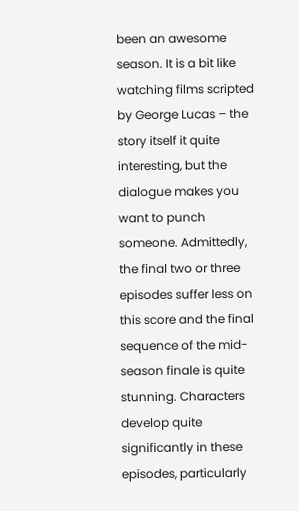been an awesome season. It is a bit like watching films scripted by George Lucas – the story itself it quite interesting, but the dialogue makes you want to punch someone. Admittedly, the final two or three episodes suffer less on this score and the final sequence of the mid-season finale is quite stunning. Characters develop quite significantly in these episodes, particularly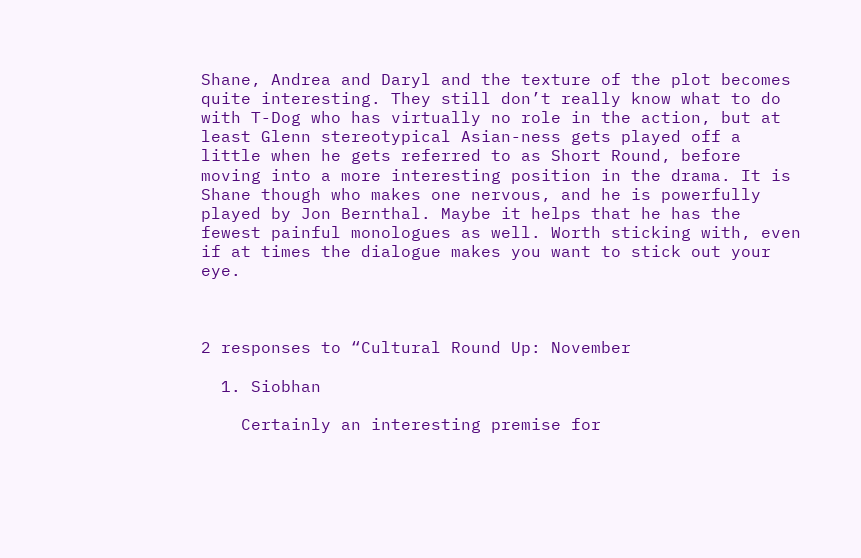Shane, Andrea and Daryl and the texture of the plot becomes quite interesting. They still don’t really know what to do with T-Dog who has virtually no role in the action, but at least Glenn stereotypical Asian-ness gets played off a little when he gets referred to as Short Round, before moving into a more interesting position in the drama. It is Shane though who makes one nervous, and he is powerfully played by Jon Bernthal. Maybe it helps that he has the fewest painful monologues as well. Worth sticking with, even if at times the dialogue makes you want to stick out your eye.



2 responses to “Cultural Round Up: November

  1. Siobhan

    Certainly an interesting premise for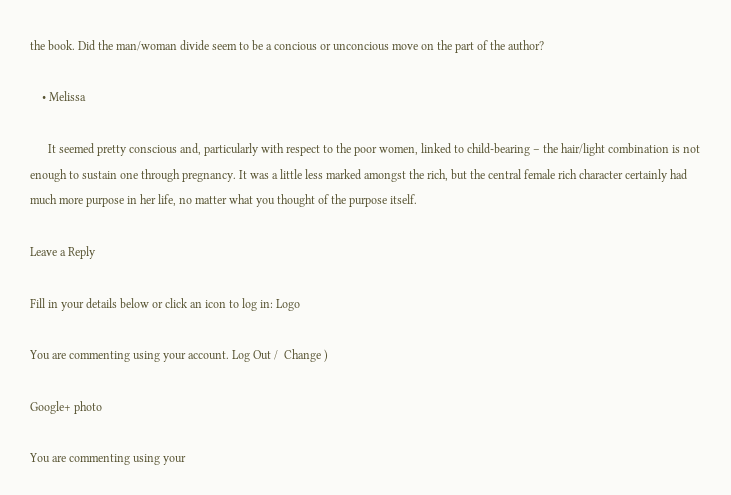the book. Did the man/woman divide seem to be a concious or unconcious move on the part of the author?

    • Melissa

      It seemed pretty conscious and, particularly with respect to the poor women, linked to child-bearing – the hair/light combination is not enough to sustain one through pregnancy. It was a little less marked amongst the rich, but the central female rich character certainly had much more purpose in her life, no matter what you thought of the purpose itself.

Leave a Reply

Fill in your details below or click an icon to log in: Logo

You are commenting using your account. Log Out /  Change )

Google+ photo

You are commenting using your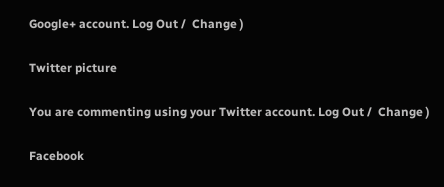Google+ account. Log Out /  Change )

Twitter picture

You are commenting using your Twitter account. Log Out /  Change )

Facebook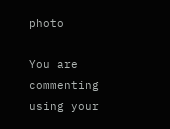photo

You are commenting using your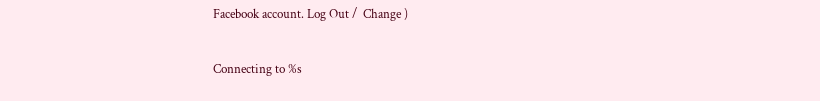Facebook account. Log Out /  Change )

Connecting to %s